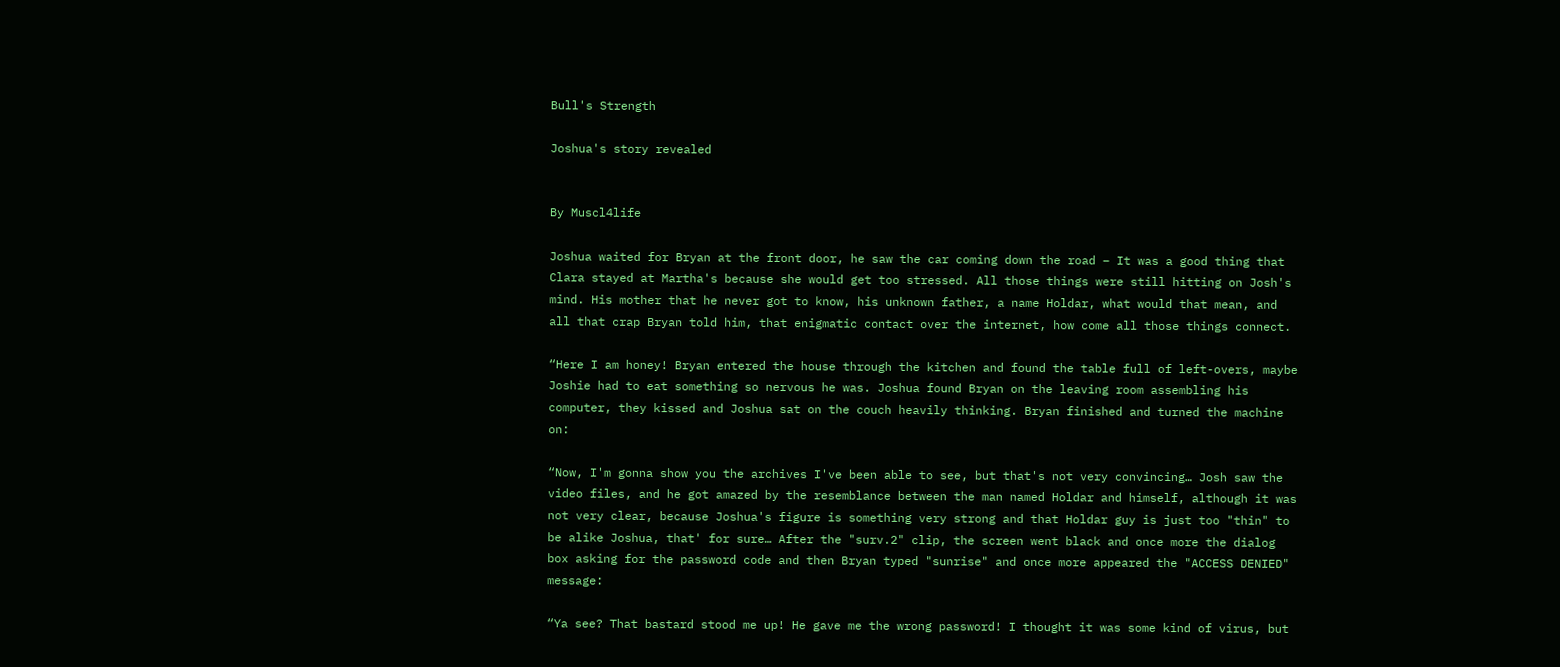Bull's Strength

Joshua's story revealed


By Muscl4life

Joshua waited for Bryan at the front door, he saw the car coming down the road – It was a good thing that Clara stayed at Martha's because she would get too stressed. All those things were still hitting on Josh's mind. His mother that he never got to know, his unknown father, a name Holdar, what would that mean, and all that crap Bryan told him, that enigmatic contact over the internet, how come all those things connect.

“Here I am honey! Bryan entered the house through the kitchen and found the table full of left-overs, maybe Joshie had to eat something so nervous he was. Joshua found Bryan on the leaving room assembling his computer, they kissed and Joshua sat on the couch heavily thinking. Bryan finished and turned the machine on:

“Now, I'm gonna show you the archives I've been able to see, but that's not very convincing… Josh saw the video files, and he got amazed by the resemblance between the man named Holdar and himself, although it was not very clear, because Joshua's figure is something very strong and that Holdar guy is just too "thin" to be alike Joshua, that' for sure… After the "surv.2" clip, the screen went black and once more the dialog box asking for the password code and then Bryan typed "sunrise" and once more appeared the "ACCESS DENIED" message:

“Ya see? That bastard stood me up! He gave me the wrong password! I thought it was some kind of virus, but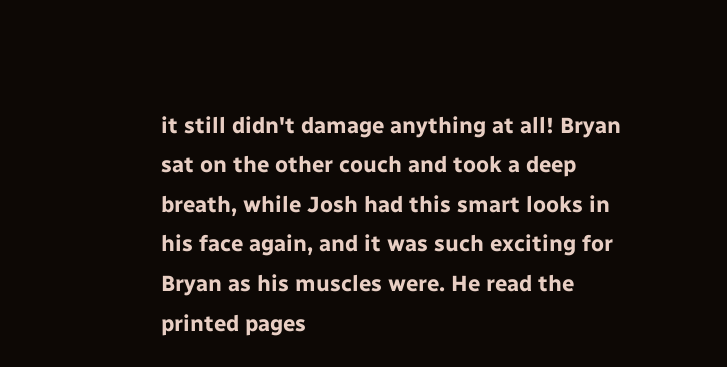it still didn't damage anything at all! Bryan sat on the other couch and took a deep breath, while Josh had this smart looks in his face again, and it was such exciting for Bryan as his muscles were. He read the printed pages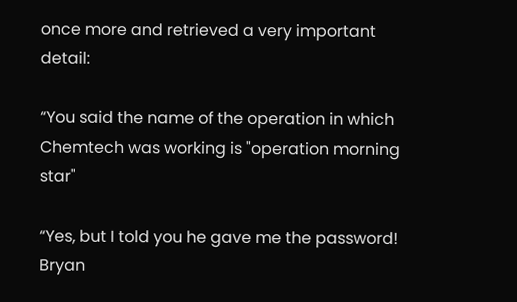once more and retrieved a very important detail:

“You said the name of the operation in which Chemtech was working is "operation morning star"

“Yes, but I told you he gave me the password! Bryan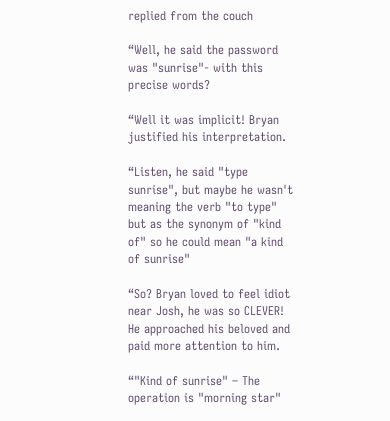replied from the couch

“Well, he said the password was "sunrise"- with this precise words?

“Well it was implicit! Bryan justified his interpretation.

“Listen, he said "type sunrise", but maybe he wasn't meaning the verb "to type" but as the synonym of "kind of" so he could mean "a kind of sunrise"

“So? Bryan loved to feel idiot near Josh, he was so CLEVER! He approached his beloved and paid more attention to him.

“"Kind of sunrise" – The operation is "morning star"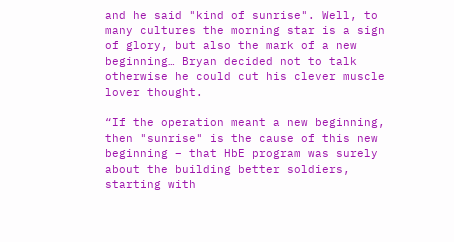and he said "kind of sunrise". Well, to many cultures the morning star is a sign of glory, but also the mark of a new beginning… Bryan decided not to talk otherwise he could cut his clever muscle lover thought.

“If the operation meant a new beginning, then "sunrise" is the cause of this new beginning – that HbE program was surely about the building better soldiers, starting with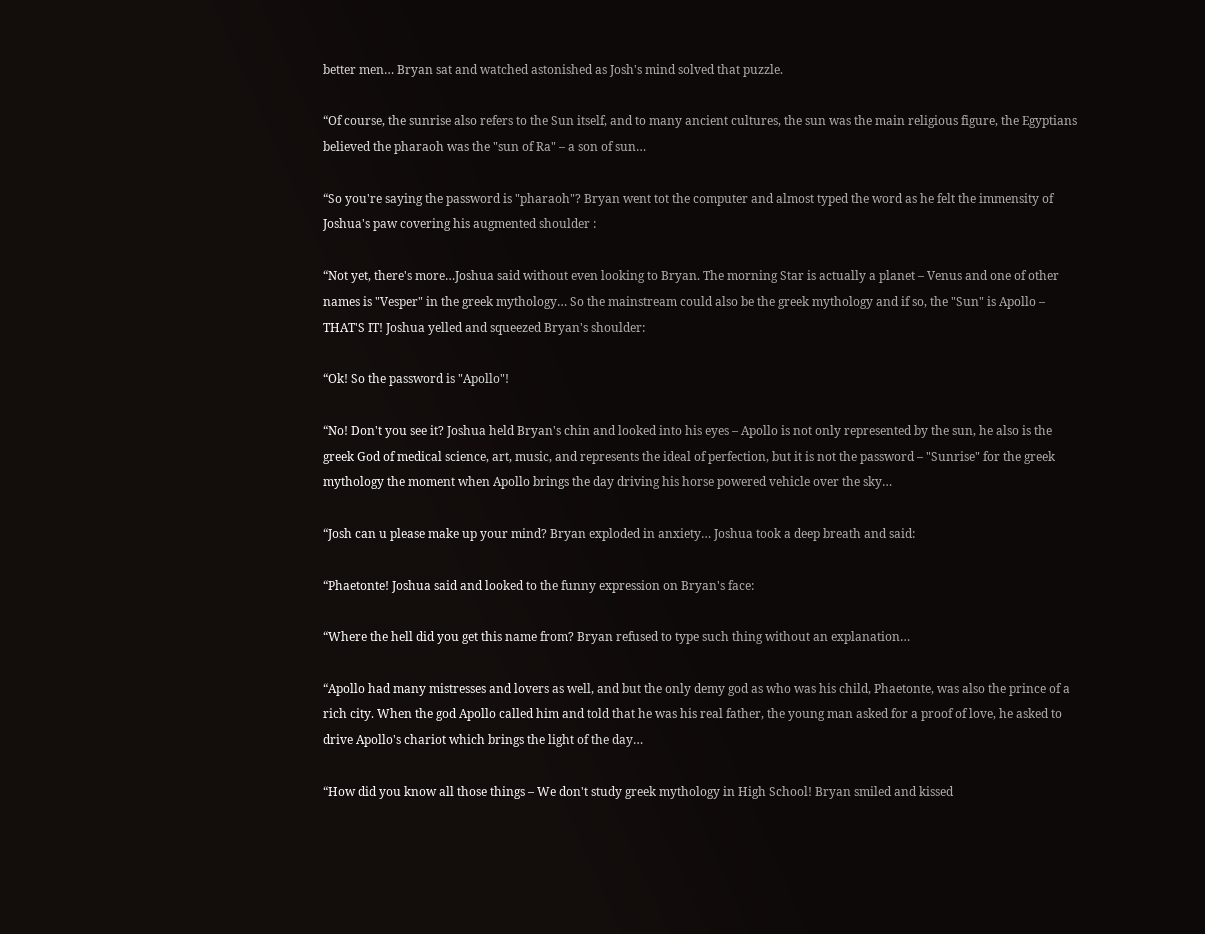better men… Bryan sat and watched astonished as Josh's mind solved that puzzle.

“Of course, the sunrise also refers to the Sun itself, and to many ancient cultures, the sun was the main religious figure, the Egyptians believed the pharaoh was the "sun of Ra" – a son of sun…

“So you're saying the password is "pharaoh"? Bryan went tot the computer and almost typed the word as he felt the immensity of Joshua's paw covering his augmented shoulder :

“Not yet, there's more…Joshua said without even looking to Bryan. The morning Star is actually a planet – Venus and one of other names is "Vesper" in the greek mythology… So the mainstream could also be the greek mythology and if so, the "Sun" is Apollo – THAT'S IT! Joshua yelled and squeezed Bryan's shoulder:

“Ok! So the password is "Apollo"!

“No! Don't you see it? Joshua held Bryan's chin and looked into his eyes – Apollo is not only represented by the sun, he also is the greek God of medical science, art, music, and represents the ideal of perfection, but it is not the password – "Sunrise" for the greek mythology the moment when Apollo brings the day driving his horse powered vehicle over the sky…

“Josh can u please make up your mind? Bryan exploded in anxiety… Joshua took a deep breath and said:

“Phaetonte! Joshua said and looked to the funny expression on Bryan's face:

“Where the hell did you get this name from? Bryan refused to type such thing without an explanation…

“Apollo had many mistresses and lovers as well, and but the only demy god as who was his child, Phaetonte, was also the prince of a rich city. When the god Apollo called him and told that he was his real father, the young man asked for a proof of love, he asked to drive Apollo's chariot which brings the light of the day…

“How did you know all those things – We don't study greek mythology in High School! Bryan smiled and kissed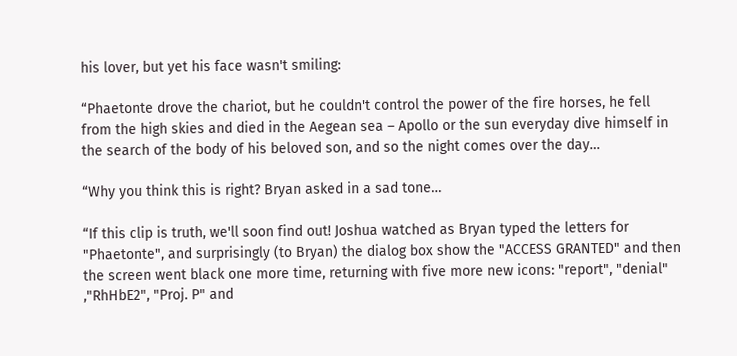his lover, but yet his face wasn't smiling:

“Phaetonte drove the chariot, but he couldn't control the power of the fire horses, he fell from the high skies and died in the Aegean sea – Apollo or the sun everyday dive himself in the search of the body of his beloved son, and so the night comes over the day…

“Why you think this is right? Bryan asked in a sad tone…

“If this clip is truth, we'll soon find out! Joshua watched as Bryan typed the letters for "Phaetonte", and surprisingly (to Bryan) the dialog box show the "ACCESS GRANTED" and then the screen went black one more time, returning with five more new icons: "report", "denial" ,"RhHbE2", "Proj. P" and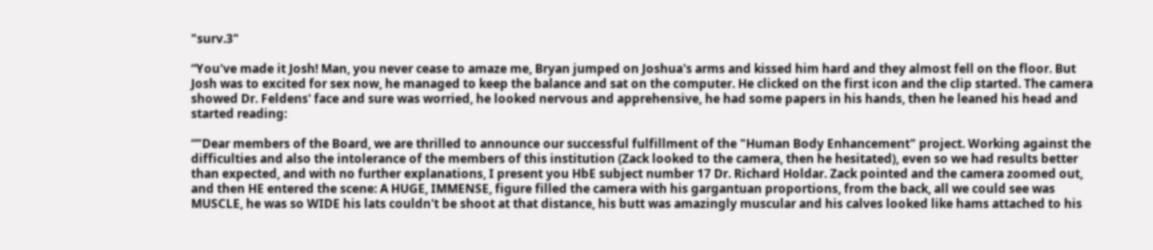"surv.3"

“You've made it Josh! Man, you never cease to amaze me, Bryan jumped on Joshua's arms and kissed him hard and they almost fell on the floor. But Josh was to excited for sex now, he managed to keep the balance and sat on the computer. He clicked on the first icon and the clip started. The camera showed Dr. Feldens' face and sure was worried, he looked nervous and apprehensive, he had some papers in his hands, then he leaned his head and started reading:

“"Dear members of the Board, we are thrilled to announce our successful fulfillment of the "Human Body Enhancement" project. Working against the difficulties and also the intolerance of the members of this institution (Zack looked to the camera, then he hesitated), even so we had results better than expected, and with no further explanations, I present you HbE subject number 17 Dr. Richard Holdar. Zack pointed and the camera zoomed out, and then HE entered the scene: A HUGE, IMMENSE, figure filled the camera with his gargantuan proportions, from the back, all we could see was MUSCLE, he was so WIDE his lats couldn't be shoot at that distance, his butt was amazingly muscular and his calves looked like hams attached to his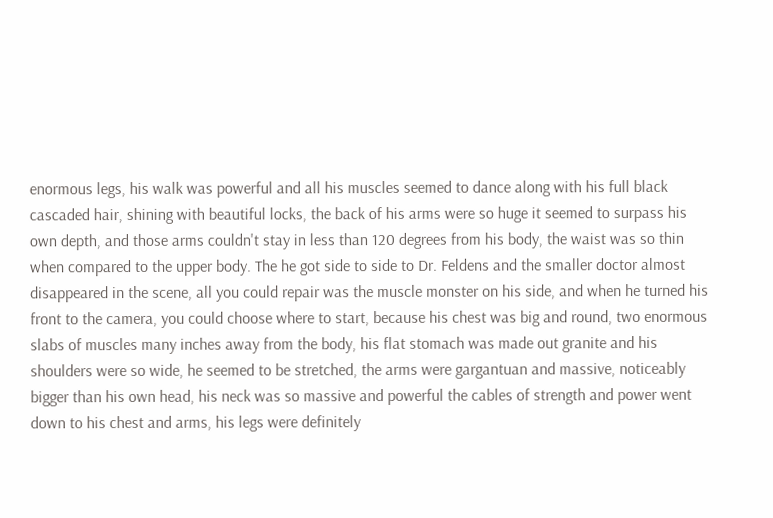enormous legs, his walk was powerful and all his muscles seemed to dance along with his full black cascaded hair, shining with beautiful locks, the back of his arms were so huge it seemed to surpass his own depth, and those arms couldn't stay in less than 120 degrees from his body, the waist was so thin when compared to the upper body. The he got side to side to Dr. Feldens and the smaller doctor almost disappeared in the scene, all you could repair was the muscle monster on his side, and when he turned his front to the camera, you could choose where to start, because his chest was big and round, two enormous slabs of muscles many inches away from the body, his flat stomach was made out granite and his shoulders were so wide, he seemed to be stretched, the arms were gargantuan and massive, noticeably bigger than his own head, his neck was so massive and powerful the cables of strength and power went down to his chest and arms, his legs were definitely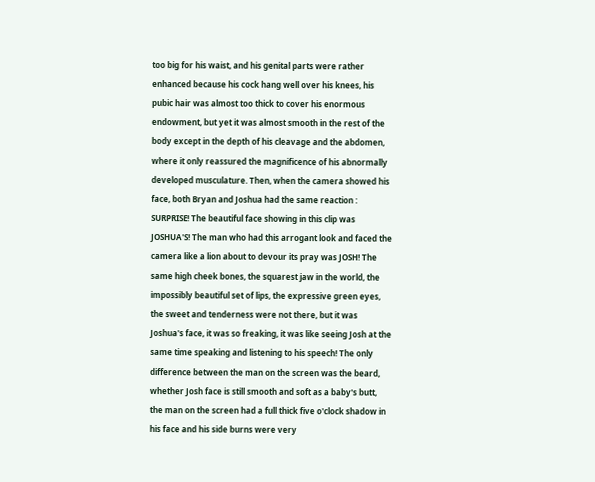too big for his waist, and his genital parts were rather enhanced because his cock hang well over his knees, his pubic hair was almost too thick to cover his enormous endowment, but yet it was almost smooth in the rest of the body except in the depth of his cleavage and the abdomen, where it only reassured the magnificence of his abnormally developed musculature. Then, when the camera showed his face, both Bryan and Joshua had the same reaction : SURPRISE! The beautiful face showing in this clip was JOSHUA'S! The man who had this arrogant look and faced the camera like a lion about to devour its pray was JOSH! The same high cheek bones, the squarest jaw in the world, the impossibly beautiful set of lips, the expressive green eyes, the sweet and tenderness were not there, but it was Joshua's face, it was so freaking, it was like seeing Josh at the same time speaking and listening to his speech! The only difference between the man on the screen was the beard, whether Josh face is still smooth and soft as a baby's butt, the man on the screen had a full thick five o'clock shadow in his face and his side burns were very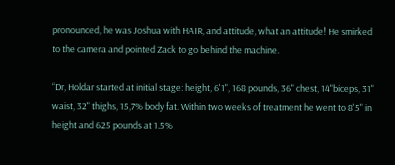pronounced, he was Joshua with HAIR, and attitude, what an attitude! He smirked to the camera and pointed Zack to go behind the machine.

“Dr, Holdar started at initial stage: height, 6'1", 168 pounds, 36" chest, 14"biceps, 31" waist, 32" thighs, 15,7% body fat. Within two weeks of treatment he went to 8'5" in height and 625 pounds at 1.5%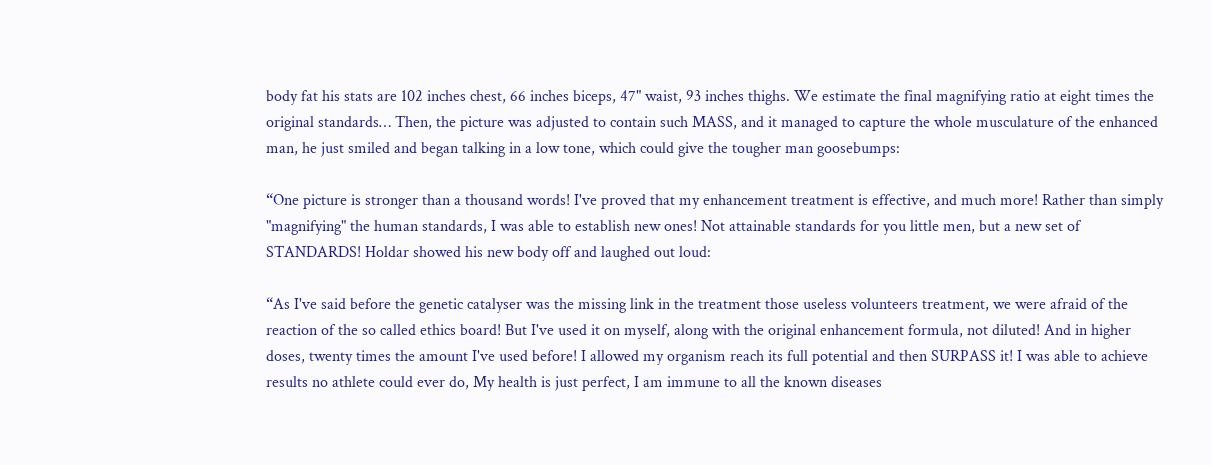body fat his stats are 102 inches chest, 66 inches biceps, 47" waist, 93 inches thighs. We estimate the final magnifying ratio at eight times the original standards… Then, the picture was adjusted to contain such MASS, and it managed to capture the whole musculature of the enhanced man, he just smiled and began talking in a low tone, which could give the tougher man goosebumps:

“One picture is stronger than a thousand words! I've proved that my enhancement treatment is effective, and much more! Rather than simply "magnifying" the human standards, I was able to establish new ones! Not attainable standards for you little men, but a new set of STANDARDS! Holdar showed his new body off and laughed out loud:

“As I've said before the genetic catalyser was the missing link in the treatment those useless volunteers treatment, we were afraid of the reaction of the so called ethics board! But I've used it on myself, along with the original enhancement formula, not diluted! And in higher doses, twenty times the amount I've used before! I allowed my organism reach its full potential and then SURPASS it! I was able to achieve results no athlete could ever do, My health is just perfect, I am immune to all the known diseases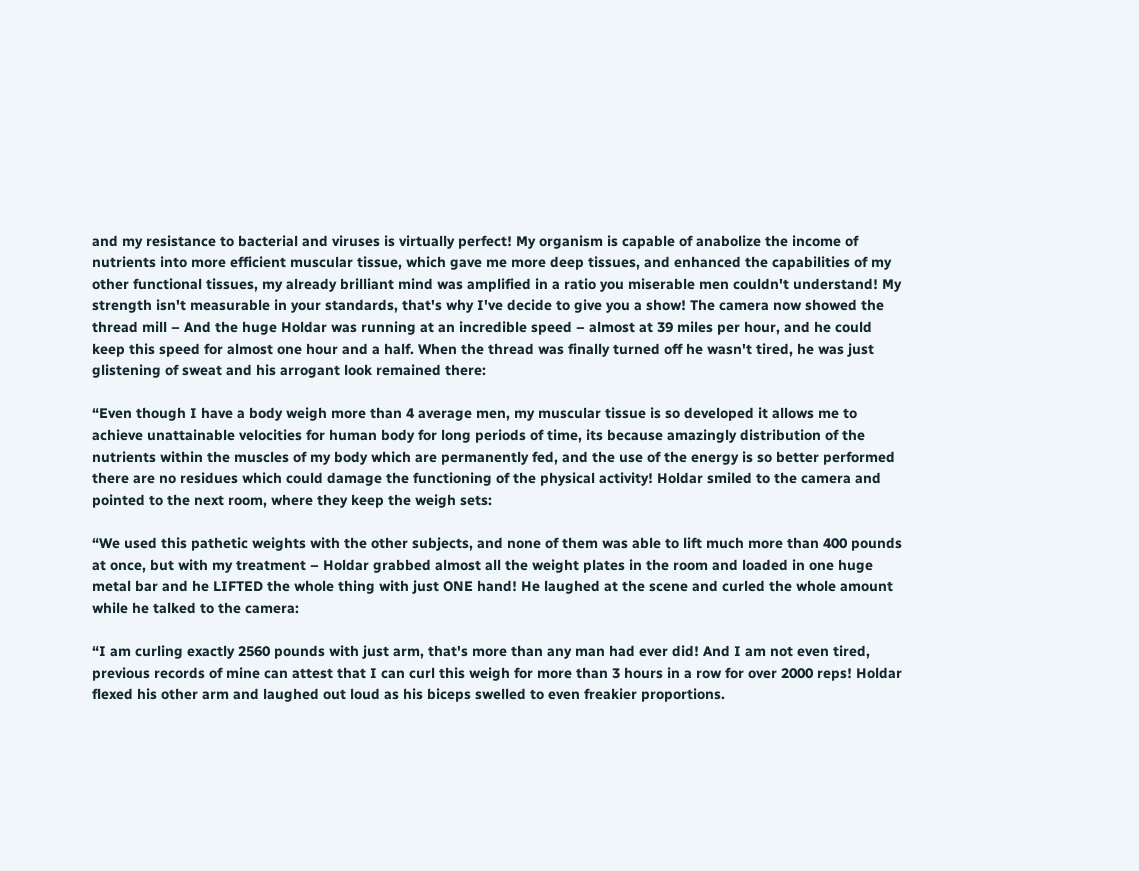and my resistance to bacterial and viruses is virtually perfect! My organism is capable of anabolize the income of nutrients into more efficient muscular tissue, which gave me more deep tissues, and enhanced the capabilities of my other functional tissues, my already brilliant mind was amplified in a ratio you miserable men couldn't understand! My strength isn't measurable in your standards, that's why I've decide to give you a show! The camera now showed the thread mill – And the huge Holdar was running at an incredible speed – almost at 39 miles per hour, and he could keep this speed for almost one hour and a half. When the thread was finally turned off he wasn't tired, he was just glistening of sweat and his arrogant look remained there:

“Even though I have a body weigh more than 4 average men, my muscular tissue is so developed it allows me to achieve unattainable velocities for human body for long periods of time, its because amazingly distribution of the nutrients within the muscles of my body which are permanently fed, and the use of the energy is so better performed there are no residues which could damage the functioning of the physical activity! Holdar smiled to the camera and pointed to the next room, where they keep the weigh sets:

“We used this pathetic weights with the other subjects, and none of them was able to lift much more than 400 pounds at once, but with my treatment – Holdar grabbed almost all the weight plates in the room and loaded in one huge metal bar and he LIFTED the whole thing with just ONE hand! He laughed at the scene and curled the whole amount while he talked to the camera:

“I am curling exactly 2560 pounds with just arm, that's more than any man had ever did! And I am not even tired, previous records of mine can attest that I can curl this weigh for more than 3 hours in a row for over 2000 reps! Holdar flexed his other arm and laughed out loud as his biceps swelled to even freakier proportions.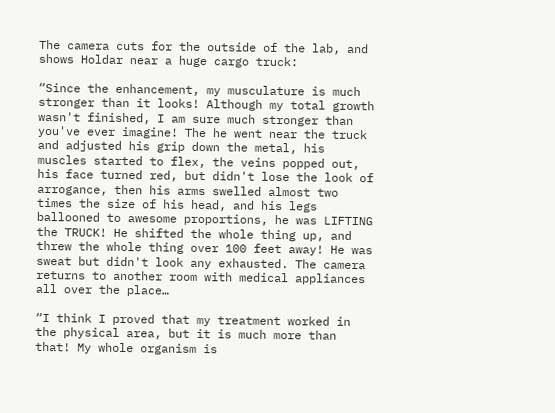The camera cuts for the outside of the lab, and shows Holdar near a huge cargo truck:

“Since the enhancement, my musculature is much stronger than it looks! Although my total growth wasn't finished, I am sure much stronger than you've ever imagine! The he went near the truck and adjusted his grip down the metal, his muscles started to flex, the veins popped out, his face turned red, but didn't lose the look of arrogance, then his arms swelled almost two times the size of his head, and his legs ballooned to awesome proportions, he was LIFTING the TRUCK! He shifted the whole thing up, and threw the whole thing over 100 feet away! He was sweat but didn't look any exhausted. The camera returns to another room with medical appliances all over the place…

“I think I proved that my treatment worked in the physical area, but it is much more than that! My whole organism is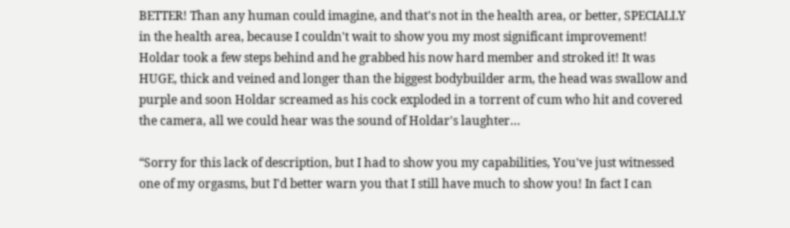BETTER! Than any human could imagine, and that's not in the health area, or better, SPECIALLY in the health area, because I couldn't wait to show you my most significant improvement! Holdar took a few steps behind and he grabbed his now hard member and stroked it! It was HUGE, thick and veined and longer than the biggest bodybuilder arm, the head was swallow and purple and soon Holdar screamed as his cock exploded in a torrent of cum who hit and covered the camera, all we could hear was the sound of Holdar's laughter…

“Sorry for this lack of description, but I had to show you my capabilities, You've just witnessed one of my orgasms, but I'd better warn you that I still have much to show you! In fact I can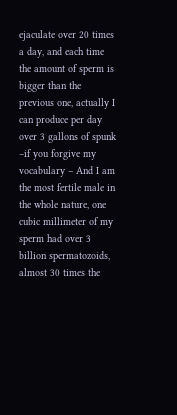ejaculate over 20 times a day, and each time the amount of sperm is bigger than the previous one, actually I can produce per day over 3 gallons of spunk –if you forgive my vocabulary – And I am the most fertile male in the whole nature, one cubic millimeter of my sperm had over 3 billion spermatozoids, almost 30 times the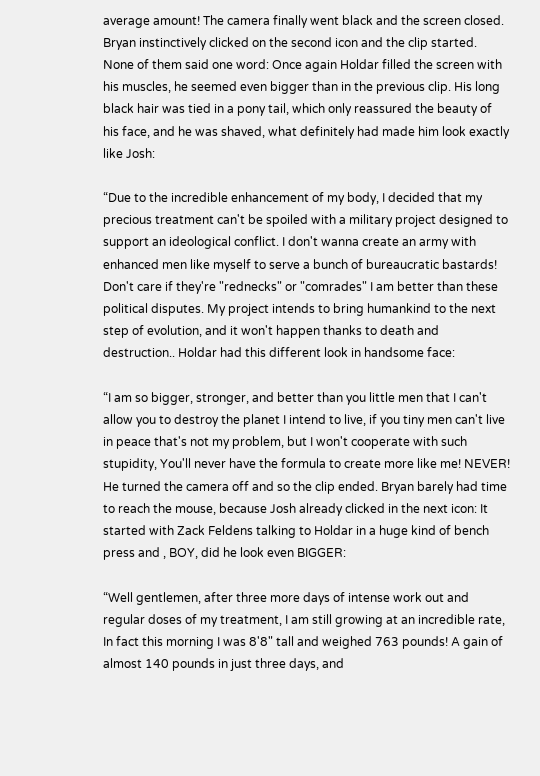average amount! The camera finally went black and the screen closed. Bryan instinctively clicked on the second icon and the clip started. None of them said one word: Once again Holdar filled the screen with his muscles, he seemed even bigger than in the previous clip. His long black hair was tied in a pony tail, which only reassured the beauty of his face, and he was shaved, what definitely had made him look exactly like Josh:

“Due to the incredible enhancement of my body, I decided that my precious treatment can't be spoiled with a military project designed to support an ideological conflict. I don't wanna create an army with enhanced men like myself to serve a bunch of bureaucratic bastards! Don't care if they're "rednecks" or "comrades" I am better than these political disputes. My project intends to bring humankind to the next step of evolution, and it won't happen thanks to death and destruction.. Holdar had this different look in handsome face:

“I am so bigger, stronger, and better than you little men that I can't allow you to destroy the planet I intend to live, if you tiny men can't live in peace that's not my problem, but I won't cooperate with such stupidity, You'll never have the formula to create more like me! NEVER! He turned the camera off and so the clip ended. Bryan barely had time to reach the mouse, because Josh already clicked in the next icon: It started with Zack Feldens talking to Holdar in a huge kind of bench press and , BOY, did he look even BIGGER:

“Well gentlemen, after three more days of intense work out and regular doses of my treatment, I am still growing at an incredible rate, In fact this morning I was 8'8" tall and weighed 763 pounds! A gain of almost 140 pounds in just three days, and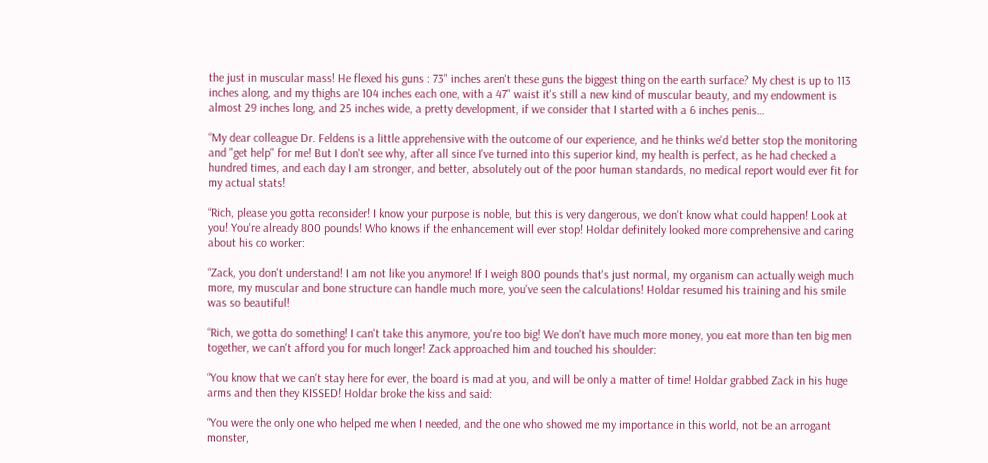the just in muscular mass! He flexed his guns : 73" inches aren't these guns the biggest thing on the earth surface? My chest is up to 113 inches along, and my thighs are 104 inches each one, with a 47" waist it's still a new kind of muscular beauty, and my endowment is almost 29 inches long, and 25 inches wide, a pretty development, if we consider that I started with a 6 inches penis…

“My dear colleague Dr. Feldens is a little apprehensive with the outcome of our experience, and he thinks we'd better stop the monitoring and "get help" for me! But I don't see why, after all since I've turned into this superior kind, my health is perfect, as he had checked a hundred times, and each day I am stronger, and better, absolutely out of the poor human standards, no medical report would ever fit for my actual stats!

“Rich, please you gotta reconsider! I know your purpose is noble, but this is very dangerous, we don't know what could happen! Look at you! You're already 800 pounds! Who knows if the enhancement will ever stop! Holdar definitely looked more comprehensive and caring about his co worker:

“Zack, you don't understand! I am not like you anymore! If I weigh 800 pounds that's just normal, my organism can actually weigh much more, my muscular and bone structure can handle much more, you've seen the calculations! Holdar resumed his training and his smile was so beautiful!

“Rich, we gotta do something! I can't take this anymore, you're too big! We don't have much more money, you eat more than ten big men together, we can't afford you for much longer! Zack approached him and touched his shoulder:

“You know that we can't stay here for ever, the board is mad at you, and will be only a matter of time! Holdar grabbed Zack in his huge arms and then they KISSED! Holdar broke the kiss and said:

“You were the only one who helped me when I needed, and the one who showed me my importance in this world, not be an arrogant monster,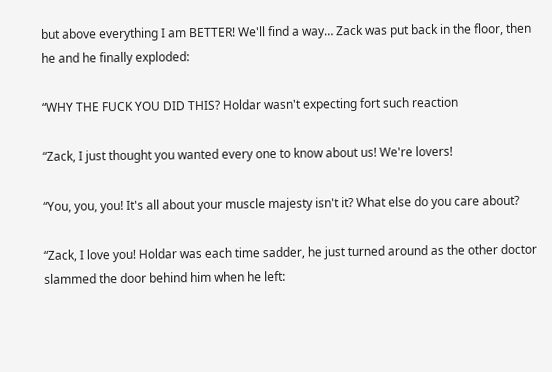but above everything I am BETTER! We'll find a way… Zack was put back in the floor, then he and he finally exploded:

“WHY THE FUCK YOU DID THIS? Holdar wasn't expecting fort such reaction

“Zack, I just thought you wanted every one to know about us! We're lovers!

“You, you, you! It's all about your muscle majesty isn't it? What else do you care about?

“Zack, I love you! Holdar was each time sadder, he just turned around as the other doctor slammed the door behind him when he left: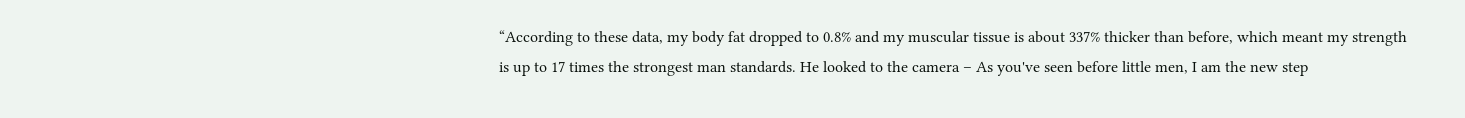“According to these data, my body fat dropped to 0.8% and my muscular tissue is about 337% thicker than before, which meant my strength is up to 17 times the strongest man standards. He looked to the camera – As you've seen before little men, I am the new step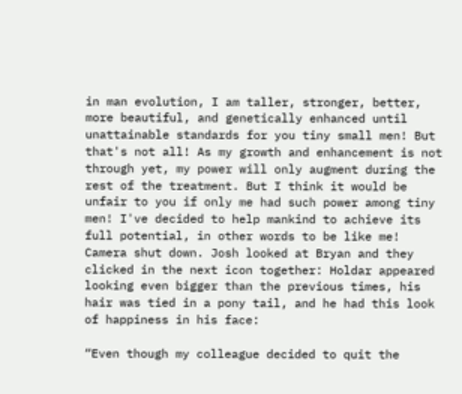in man evolution, I am taller, stronger, better, more beautiful, and genetically enhanced until unattainable standards for you tiny small men! But that's not all! As my growth and enhancement is not through yet, my power will only augment during the rest of the treatment. But I think it would be unfair to you if only me had such power among tiny men! I've decided to help mankind to achieve its full potential, in other words to be like me! Camera shut down. Josh looked at Bryan and they clicked in the next icon together: Holdar appeared looking even bigger than the previous times, his hair was tied in a pony tail, and he had this look of happiness in his face:

“Even though my colleague decided to quit the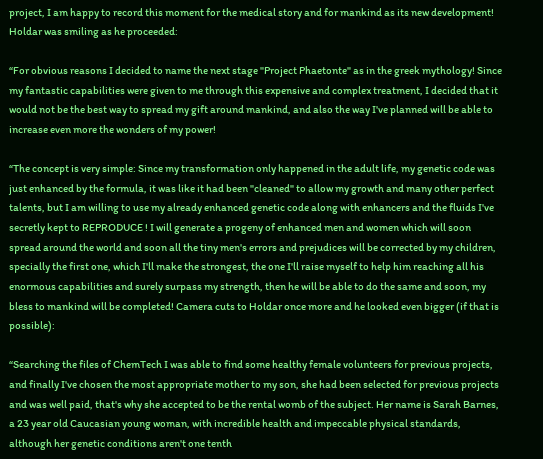project, I am happy to record this moment for the medical story and for mankind as its new development! Holdar was smiling as he proceeded:

“For obvious reasons I decided to name the next stage "Project Phaetonte" as in the greek mythology! Since my fantastic capabilities were given to me through this expensive and complex treatment, I decided that it would not be the best way to spread my gift around mankind, and also the way I've planned will be able to increase even more the wonders of my power!

“The concept is very simple: Since my transformation only happened in the adult life, my genetic code was just enhanced by the formula, it was like it had been "cleaned" to allow my growth and many other perfect talents, but I am willing to use my already enhanced genetic code along with enhancers and the fluids I've secretly kept to REPRODUCE ! I will generate a progeny of enhanced men and women which will soon spread around the world and soon all the tiny men's errors and prejudices will be corrected by my children, specially the first one, which I'll make the strongest, the one I'll raise myself to help him reaching all his enormous capabilities and surely surpass my strength, then he will be able to do the same and soon, my bless to mankind will be completed! Camera cuts to Holdar once more and he looked even bigger (if that is possible):

“Searching the files of ChemTech I was able to find some healthy female volunteers for previous projects, and finally I've chosen the most appropriate mother to my son, she had been selected for previous projects and was well paid, that's why she accepted to be the rental womb of the subject. Her name is Sarah Barnes, a 23 year old Caucasian young woman, with incredible health and impeccable physical standards, although her genetic conditions aren't one tenth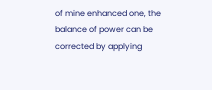of mine enhanced one, the balance of power can be corrected by applying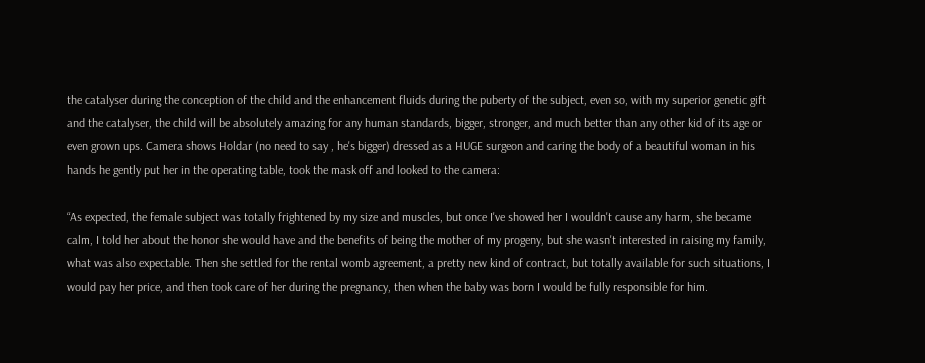the catalyser during the conception of the child and the enhancement fluids during the puberty of the subject, even so, with my superior genetic gift and the catalyser, the child will be absolutely amazing for any human standards, bigger, stronger, and much better than any other kid of its age or even grown ups. Camera shows Holdar (no need to say , he's bigger) dressed as a HUGE surgeon and caring the body of a beautiful woman in his hands he gently put her in the operating table, took the mask off and looked to the camera:

“As expected, the female subject was totally frightened by my size and muscles, but once I've showed her I wouldn't cause any harm, she became calm, I told her about the honor she would have and the benefits of being the mother of my progeny, but she wasn't interested in raising my family, what was also expectable. Then she settled for the rental womb agreement, a pretty new kind of contract, but totally available for such situations, I would pay her price, and then took care of her during the pregnancy, then when the baby was born I would be fully responsible for him.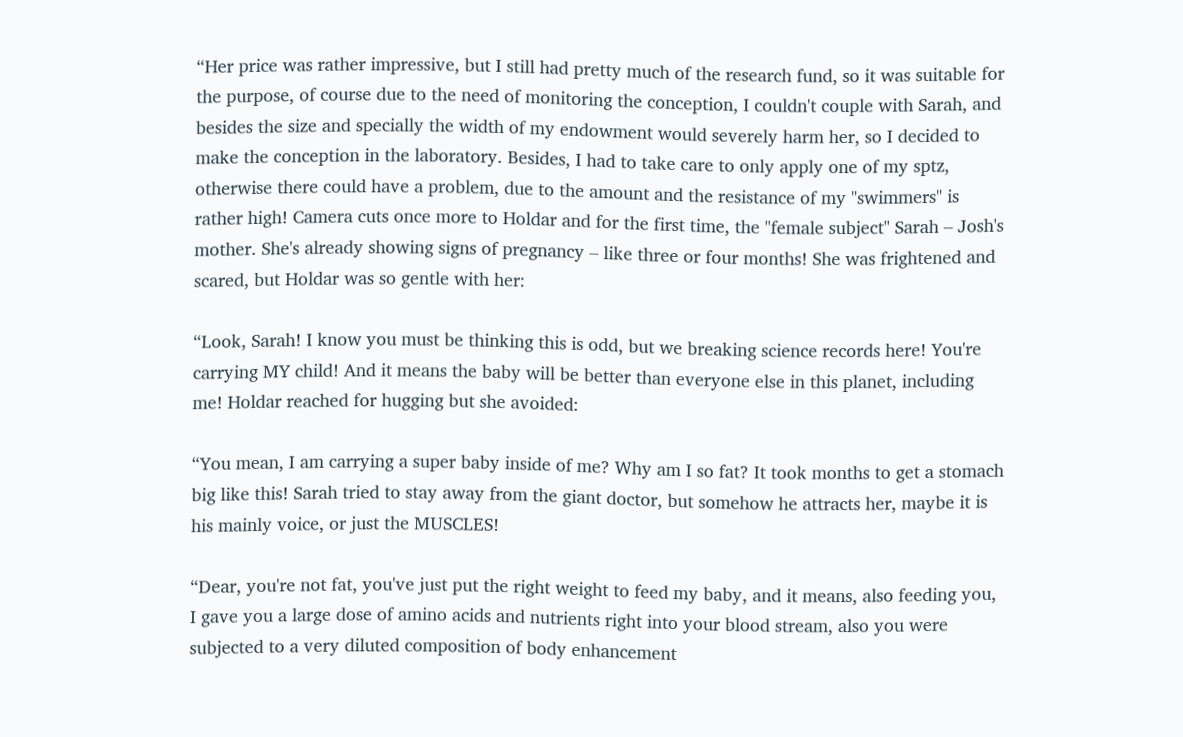“Her price was rather impressive, but I still had pretty much of the research fund, so it was suitable for the purpose, of course due to the need of monitoring the conception, I couldn't couple with Sarah, and besides the size and specially the width of my endowment would severely harm her, so I decided to make the conception in the laboratory. Besides, I had to take care to only apply one of my sptz, otherwise there could have a problem, due to the amount and the resistance of my "swimmers" is rather high! Camera cuts once more to Holdar and for the first time, the "female subject" Sarah – Josh's mother. She's already showing signs of pregnancy – like three or four months! She was frightened and scared, but Holdar was so gentle with her:

“Look, Sarah! I know you must be thinking this is odd, but we breaking science records here! You're carrying MY child! And it means the baby will be better than everyone else in this planet, including me! Holdar reached for hugging but she avoided:

“You mean, I am carrying a super baby inside of me? Why am I so fat? It took months to get a stomach big like this! Sarah tried to stay away from the giant doctor, but somehow he attracts her, maybe it is his mainly voice, or just the MUSCLES!

“Dear, you're not fat, you've just put the right weight to feed my baby, and it means, also feeding you, I gave you a large dose of amino acids and nutrients right into your blood stream, also you were subjected to a very diluted composition of body enhancement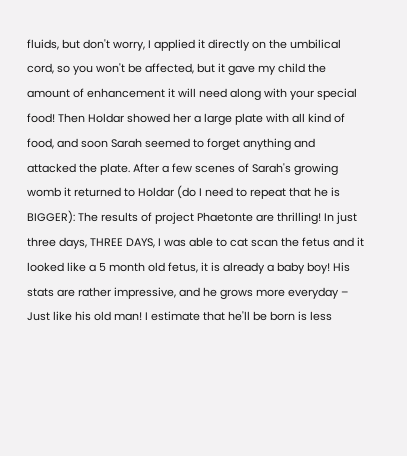fluids, but don't worry, I applied it directly on the umbilical cord, so you won't be affected, but it gave my child the amount of enhancement it will need along with your special food! Then Holdar showed her a large plate with all kind of food, and soon Sarah seemed to forget anything and attacked the plate. After a few scenes of Sarah's growing womb it returned to Holdar (do I need to repeat that he is BIGGER): The results of project Phaetonte are thrilling! In just three days, THREE DAYS, I was able to cat scan the fetus and it looked like a 5 month old fetus, it is already a baby boy! His stats are rather impressive, and he grows more everyday – Just like his old man! I estimate that he'll be born is less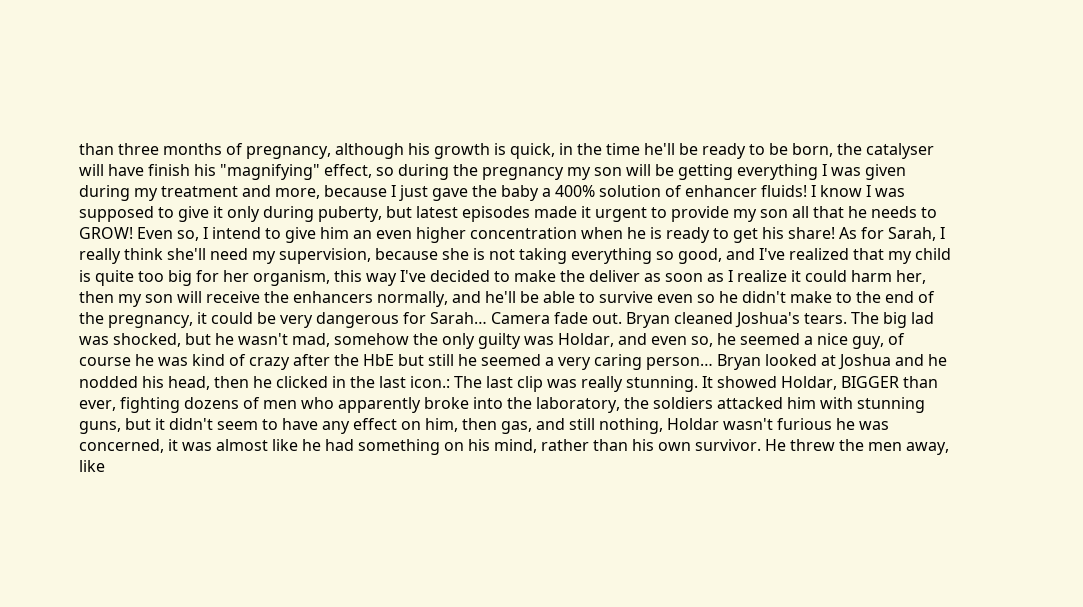than three months of pregnancy, although his growth is quick, in the time he'll be ready to be born, the catalyser will have finish his "magnifying" effect, so during the pregnancy my son will be getting everything I was given during my treatment and more, because I just gave the baby a 400% solution of enhancer fluids! I know I was supposed to give it only during puberty, but latest episodes made it urgent to provide my son all that he needs to GROW! Even so, I intend to give him an even higher concentration when he is ready to get his share! As for Sarah, I really think she'll need my supervision, because she is not taking everything so good, and I've realized that my child is quite too big for her organism, this way I've decided to make the deliver as soon as I realize it could harm her, then my son will receive the enhancers normally, and he'll be able to survive even so he didn't make to the end of the pregnancy, it could be very dangerous for Sarah… Camera fade out. Bryan cleaned Joshua's tears. The big lad was shocked, but he wasn't mad, somehow the only guilty was Holdar, and even so, he seemed a nice guy, of course he was kind of crazy after the HbE but still he seemed a very caring person… Bryan looked at Joshua and he nodded his head, then he clicked in the last icon.: The last clip was really stunning. It showed Holdar, BIGGER than ever, fighting dozens of men who apparently broke into the laboratory, the soldiers attacked him with stunning guns, but it didn't seem to have any effect on him, then gas, and still nothing, Holdar wasn't furious he was concerned, it was almost like he had something on his mind, rather than his own survivor. He threw the men away, like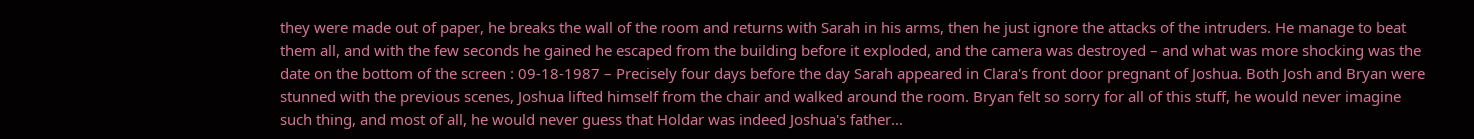they were made out of paper, he breaks the wall of the room and returns with Sarah in his arms, then he just ignore the attacks of the intruders. He manage to beat them all, and with the few seconds he gained he escaped from the building before it exploded, and the camera was destroyed – and what was more shocking was the date on the bottom of the screen : 09-18-1987 – Precisely four days before the day Sarah appeared in Clara's front door pregnant of Joshua. Both Josh and Bryan were stunned with the previous scenes, Joshua lifted himself from the chair and walked around the room. Bryan felt so sorry for all of this stuff, he would never imagine such thing, and most of all, he would never guess that Holdar was indeed Joshua's father…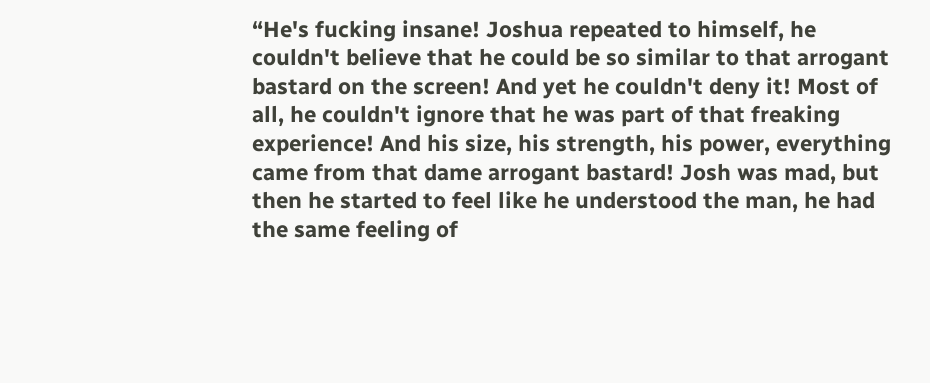“He's fucking insane! Joshua repeated to himself, he couldn't believe that he could be so similar to that arrogant bastard on the screen! And yet he couldn't deny it! Most of all, he couldn't ignore that he was part of that freaking experience! And his size, his strength, his power, everything came from that dame arrogant bastard! Josh was mad, but then he started to feel like he understood the man, he had the same feeling of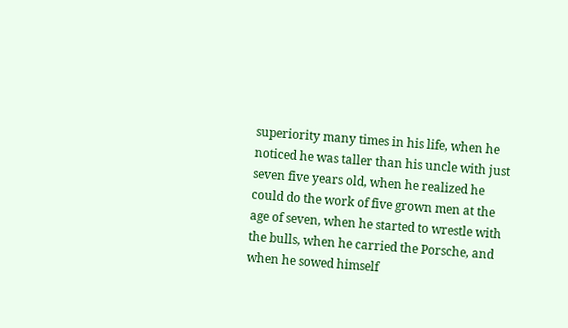superiority many times in his life, when he noticed he was taller than his uncle with just seven five years old, when he realized he could do the work of five grown men at the age of seven, when he started to wrestle with the bulls, when he carried the Porsche, and when he sowed himself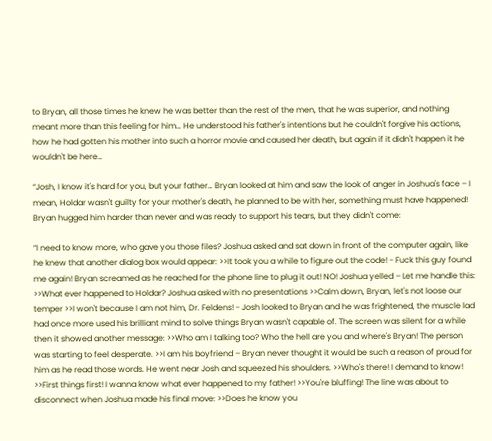to Bryan, all those times he knew he was better than the rest of the men, that he was superior, and nothing meant more than this feeling for him… He understood his father's intentions but he couldn't forgive his actions, how he had gotten his mother into such a horror movie and caused her death, but again if it didn't happen it he wouldn't be here…

“Josh, I know it's hard for you, but your father… Bryan looked at him and saw the look of anger in Joshua's face – I mean, Holdar wasn't guilty for your mother's death, he planned to be with her, something must have happened! Bryan hugged him harder than never and was ready to support his tears, but they didn't come:

“I need to know more, who gave you those files? Joshua asked and sat down in front of the computer again, like he knew that another dialog box would appear: >>It took you a while to figure out the code! - Fuck this guy found me again! Bryan screamed as he reached for the phone line to plug it out! NO! Joshua yelled – Let me handle this: >>What ever happened to Holdar? Joshua asked with no presentations >>Calm down, Bryan, let's not loose our temper >>I won't because I am not him, Dr. Feldens! - Josh looked to Bryan and he was frightened, the muscle lad had once more used his brilliant mind to solve things Bryan wasn't capable of. The screen was silent for a while then it showed another message: >>Who am I talking too? Who the hell are you and where's Bryan! The person was starting to feel desperate. >>I am his boyfriend – Bryan never thought it would be such a reason of proud for him as he read those words. He went near Josh and squeezed his shoulders. >>Who's there! I demand to know! >>First things first! I wanna know what ever happened to my father! >>You're bluffing! The line was about to disconnect when Joshua made his final move: >>Does he know you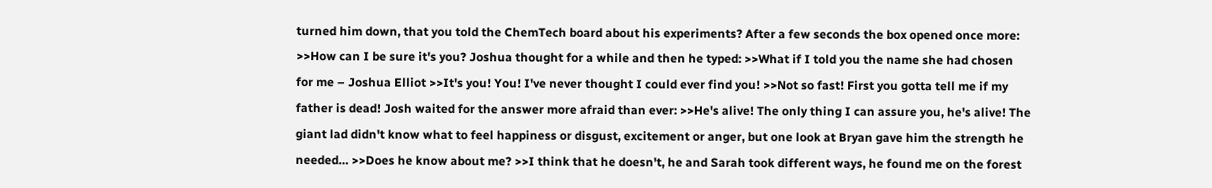turned him down, that you told the ChemTech board about his experiments? After a few seconds the box opened once more: >>How can I be sure it's you? Joshua thought for a while and then he typed: >>What if I told you the name she had chosen for me – Joshua Elliot >>It's you! You! I've never thought I could ever find you! >>Not so fast! First you gotta tell me if my father is dead! Josh waited for the answer more afraid than ever: >>He's alive! The only thing I can assure you, he's alive! The giant lad didn't know what to feel happiness or disgust, excitement or anger, but one look at Bryan gave him the strength he needed… >>Does he know about me? >>I think that he doesn't, he and Sarah took different ways, he found me on the forest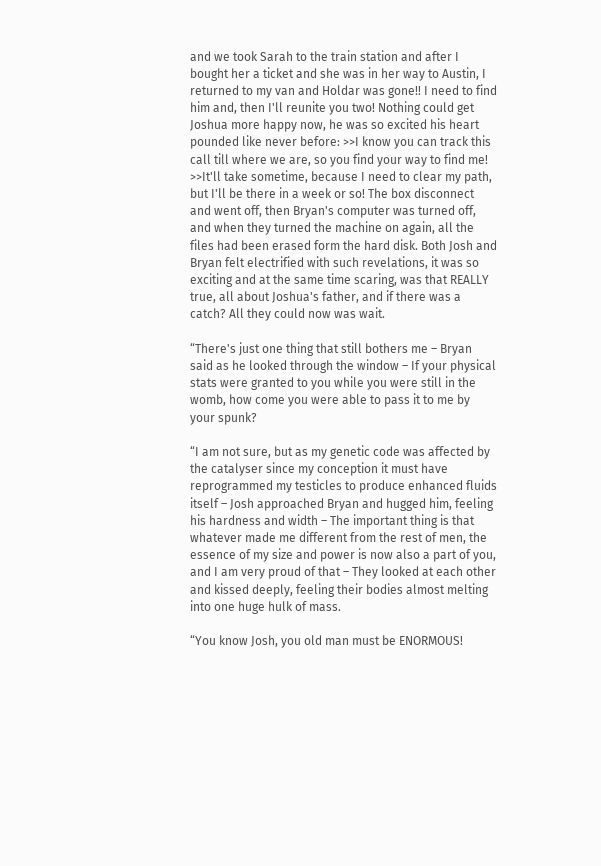and we took Sarah to the train station and after I bought her a ticket and she was in her way to Austin, I returned to my van and Holdar was gone!! I need to find him and, then I'll reunite you two! Nothing could get Joshua more happy now, he was so excited his heart pounded like never before: >>I know you can track this call till where we are, so you find your way to find me! >>It'll take sometime, because I need to clear my path, but I'll be there in a week or so! The box disconnect and went off, then Bryan's computer was turned off, and when they turned the machine on again, all the files had been erased form the hard disk. Both Josh and Bryan felt electrified with such revelations, it was so exciting and at the same time scaring, was that REALLY true, all about Joshua's father, and if there was a catch? All they could now was wait.

“There's just one thing that still bothers me – Bryan said as he looked through the window – If your physical stats were granted to you while you were still in the womb, how come you were able to pass it to me by your spunk?

“I am not sure, but as my genetic code was affected by the catalyser since my conception it must have reprogrammed my testicles to produce enhanced fluids itself – Josh approached Bryan and hugged him, feeling his hardness and width – The important thing is that whatever made me different from the rest of men, the essence of my size and power is now also a part of you, and I am very proud of that – They looked at each other and kissed deeply, feeling their bodies almost melting into one huge hulk of mass.

“You know Josh, you old man must be ENORMOUS!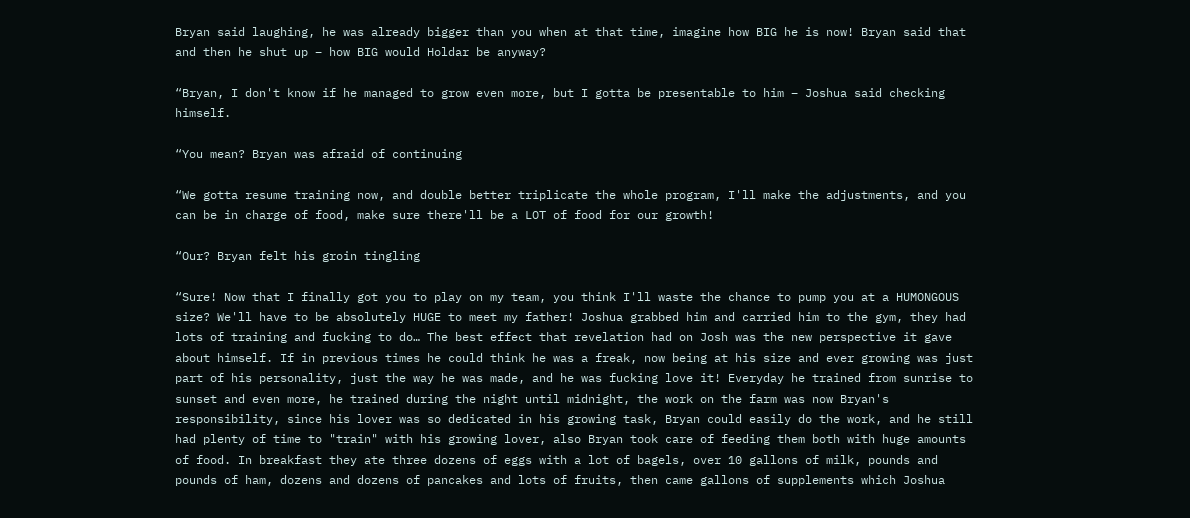Bryan said laughing, he was already bigger than you when at that time, imagine how BIG he is now! Bryan said that and then he shut up – how BIG would Holdar be anyway?

“Bryan, I don't know if he managed to grow even more, but I gotta be presentable to him – Joshua said checking himself.

“You mean? Bryan was afraid of continuing

“We gotta resume training now, and double better triplicate the whole program, I'll make the adjustments, and you can be in charge of food, make sure there'll be a LOT of food for our growth!

“Our? Bryan felt his groin tingling

“Sure! Now that I finally got you to play on my team, you think I'll waste the chance to pump you at a HUMONGOUS size? We'll have to be absolutely HUGE to meet my father! Joshua grabbed him and carried him to the gym, they had lots of training and fucking to do… The best effect that revelation had on Josh was the new perspective it gave about himself. If in previous times he could think he was a freak, now being at his size and ever growing was just part of his personality, just the way he was made, and he was fucking love it! Everyday he trained from sunrise to sunset and even more, he trained during the night until midnight, the work on the farm was now Bryan's responsibility, since his lover was so dedicated in his growing task, Bryan could easily do the work, and he still had plenty of time to "train" with his growing lover, also Bryan took care of feeding them both with huge amounts of food. In breakfast they ate three dozens of eggs with a lot of bagels, over 10 gallons of milk, pounds and pounds of ham, dozens and dozens of pancakes and lots of fruits, then came gallons of supplements which Joshua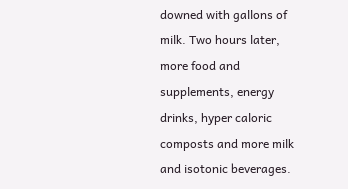downed with gallons of milk. Two hours later, more food and supplements, energy drinks, hyper caloric composts and more milk and isotonic beverages.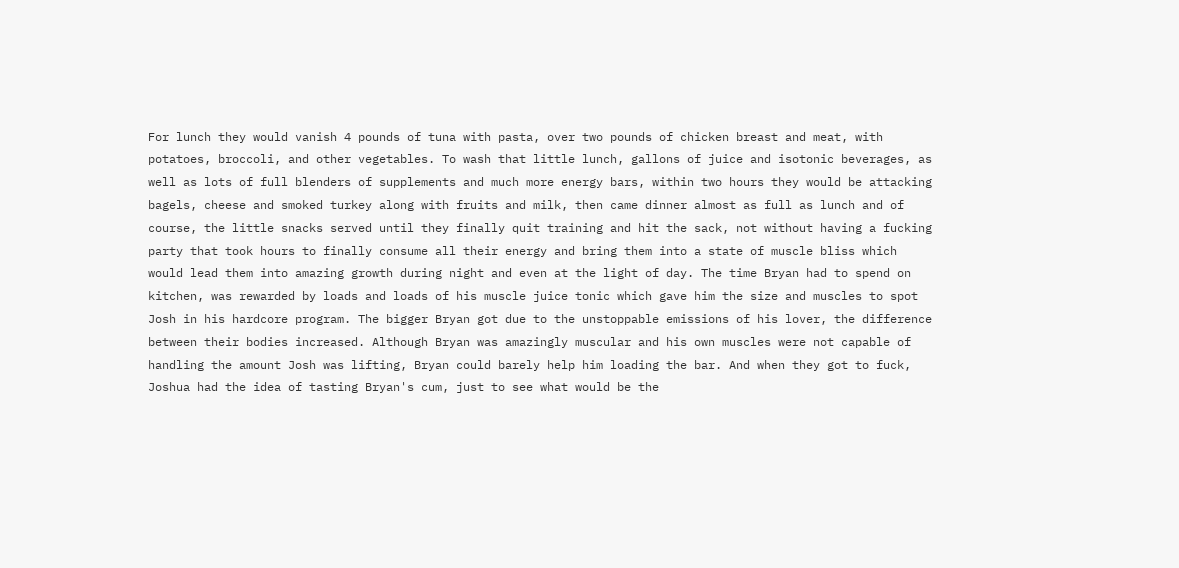For lunch they would vanish 4 pounds of tuna with pasta, over two pounds of chicken breast and meat, with potatoes, broccoli, and other vegetables. To wash that little lunch, gallons of juice and isotonic beverages, as well as lots of full blenders of supplements and much more energy bars, within two hours they would be attacking bagels, cheese and smoked turkey along with fruits and milk, then came dinner almost as full as lunch and of course, the little snacks served until they finally quit training and hit the sack, not without having a fucking party that took hours to finally consume all their energy and bring them into a state of muscle bliss which would lead them into amazing growth during night and even at the light of day. The time Bryan had to spend on kitchen, was rewarded by loads and loads of his muscle juice tonic which gave him the size and muscles to spot Josh in his hardcore program. The bigger Bryan got due to the unstoppable emissions of his lover, the difference between their bodies increased. Although Bryan was amazingly muscular and his own muscles were not capable of handling the amount Josh was lifting, Bryan could barely help him loading the bar. And when they got to fuck, Joshua had the idea of tasting Bryan's cum, just to see what would be the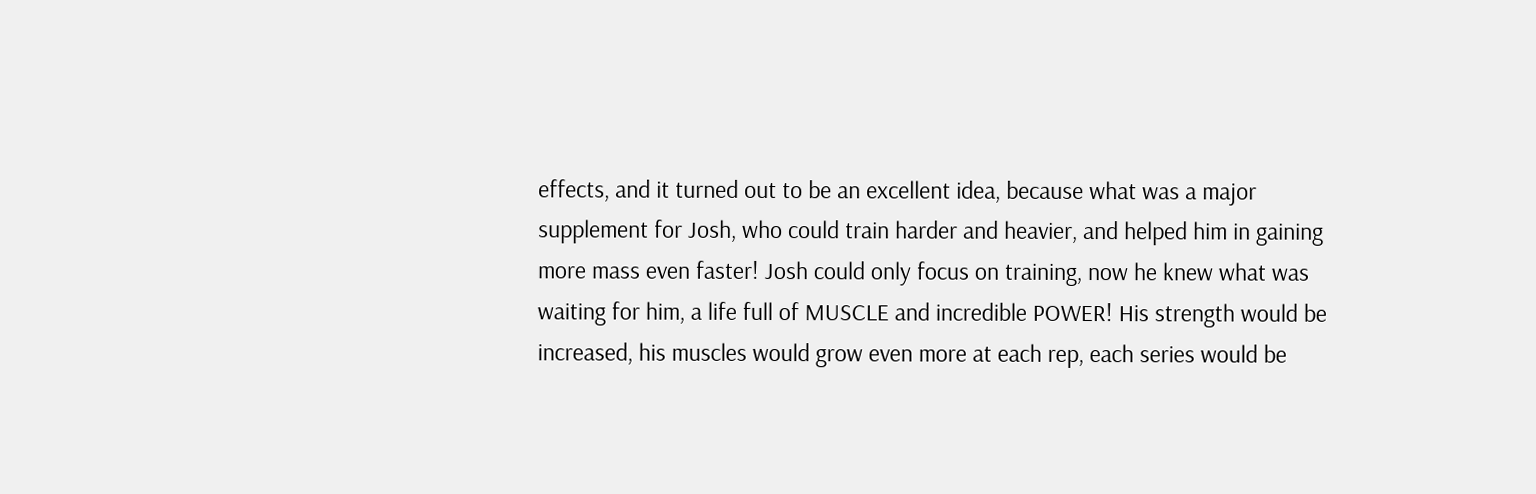effects, and it turned out to be an excellent idea, because what was a major supplement for Josh, who could train harder and heavier, and helped him in gaining more mass even faster! Josh could only focus on training, now he knew what was waiting for him, a life full of MUSCLE and incredible POWER! His strength would be increased, his muscles would grow even more at each rep, each series would be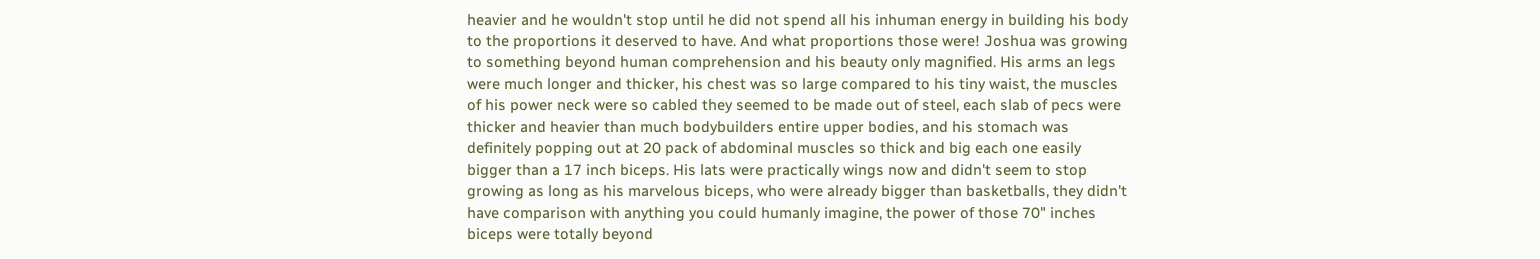heavier and he wouldn't stop until he did not spend all his inhuman energy in building his body to the proportions it deserved to have. And what proportions those were! Joshua was growing to something beyond human comprehension and his beauty only magnified. His arms an legs were much longer and thicker, his chest was so large compared to his tiny waist, the muscles of his power neck were so cabled they seemed to be made out of steel, each slab of pecs were thicker and heavier than much bodybuilders entire upper bodies, and his stomach was definitely popping out at 20 pack of abdominal muscles so thick and big each one easily bigger than a 17 inch biceps. His lats were practically wings now and didn't seem to stop growing as long as his marvelous biceps, who were already bigger than basketballs, they didn't have comparison with anything you could humanly imagine, the power of those 70" inches biceps were totally beyond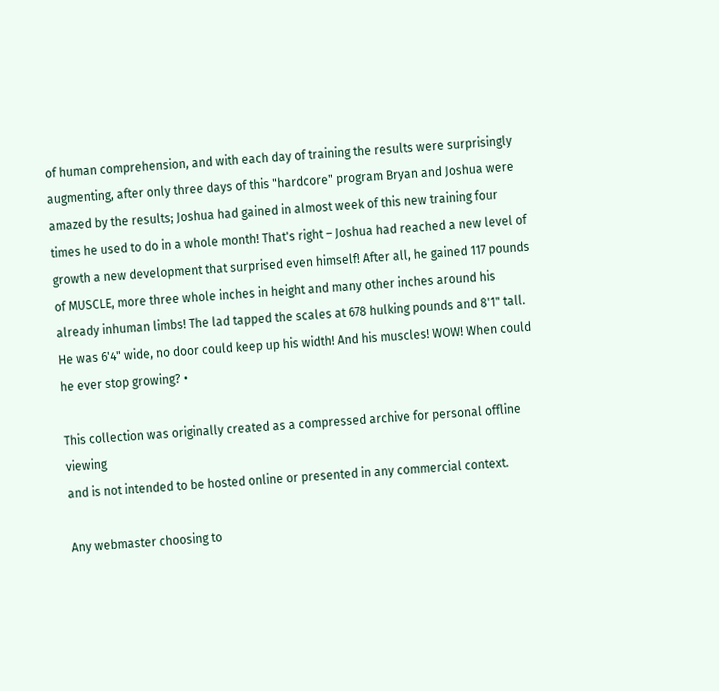of human comprehension, and with each day of training the results were surprisingly augmenting, after only three days of this "hardcore" program Bryan and Joshua were amazed by the results; Joshua had gained in almost week of this new training four times he used to do in a whole month! That's right – Joshua had reached a new level of growth a new development that surprised even himself! After all, he gained 117 pounds of MUSCLE, more three whole inches in height and many other inches around his already inhuman limbs! The lad tapped the scales at 678 hulking pounds and 8'1" tall. He was 6'4" wide, no door could keep up his width! And his muscles! WOW! When could he ever stop growing? •

This collection was originally created as a compressed archive for personal offline viewing
and is not intended to be hosted online or presented in any commercial context.

Any webmaster choosing to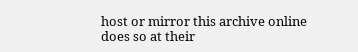host or mirror this archive online
does so at their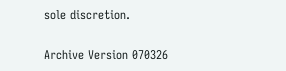sole discretion.

Archive Version 070326